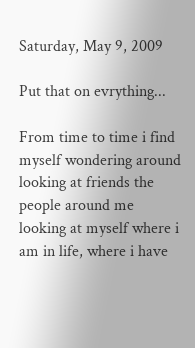Saturday, May 9, 2009

Put that on evrything...

From time to time i find myself wondering around
looking at friends the people around me
looking at myself where i am in life, where i have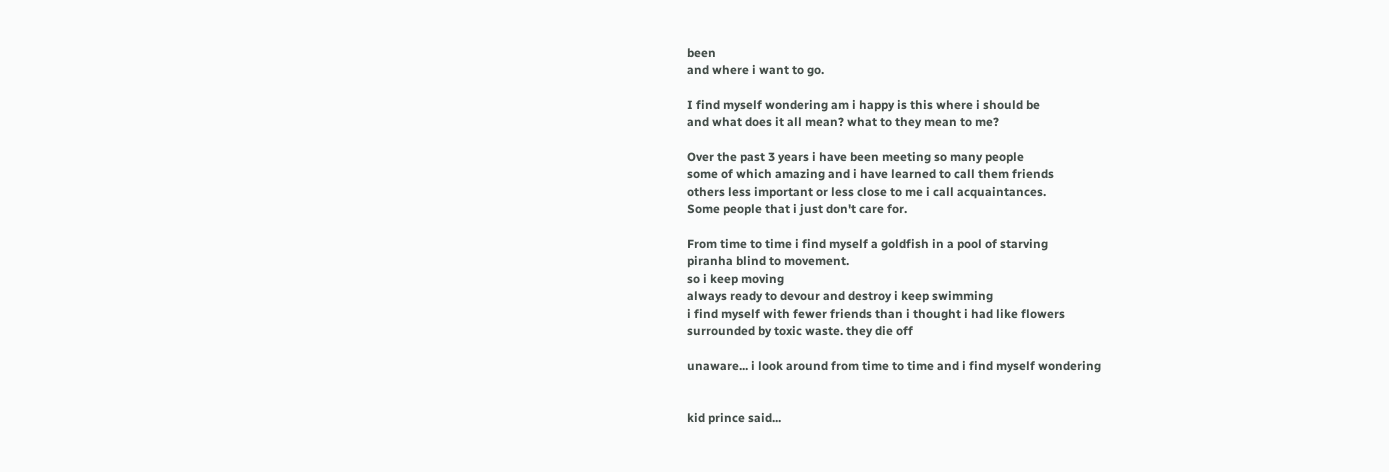been
and where i want to go.

I find myself wondering am i happy is this where i should be
and what does it all mean? what to they mean to me?

Over the past 3 years i have been meeting so many people
some of which amazing and i have learned to call them friends
others less important or less close to me i call acquaintances.
Some people that i just don't care for.

From time to time i find myself a goldfish in a pool of starving
piranha blind to movement.
so i keep moving
always ready to devour and destroy i keep swimming
i find myself with fewer friends than i thought i had like flowers
surrounded by toxic waste. they die off

unaware... i look around from time to time and i find myself wondering


kid prince said...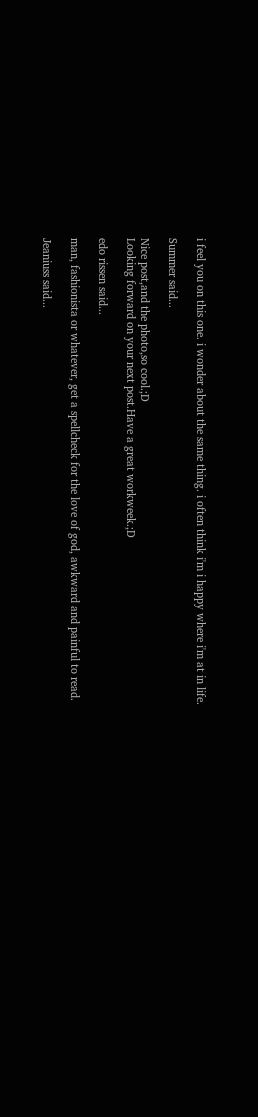i feel you on this one. i wonder about the same thing. i often think i'm i happy where i'm at in life.

Summer said...

Nice post,and the photo,so cool.;D
Looking forward on your next post.Have a great workweek.;D

edo rissen said...

man, fashionista or whatever, get a spellcheck for the love of god, awkward and painful to read.

Jeaniuss said...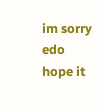im sorry edo hope it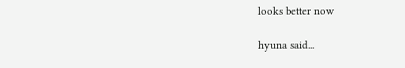looks better now

hyuna said...